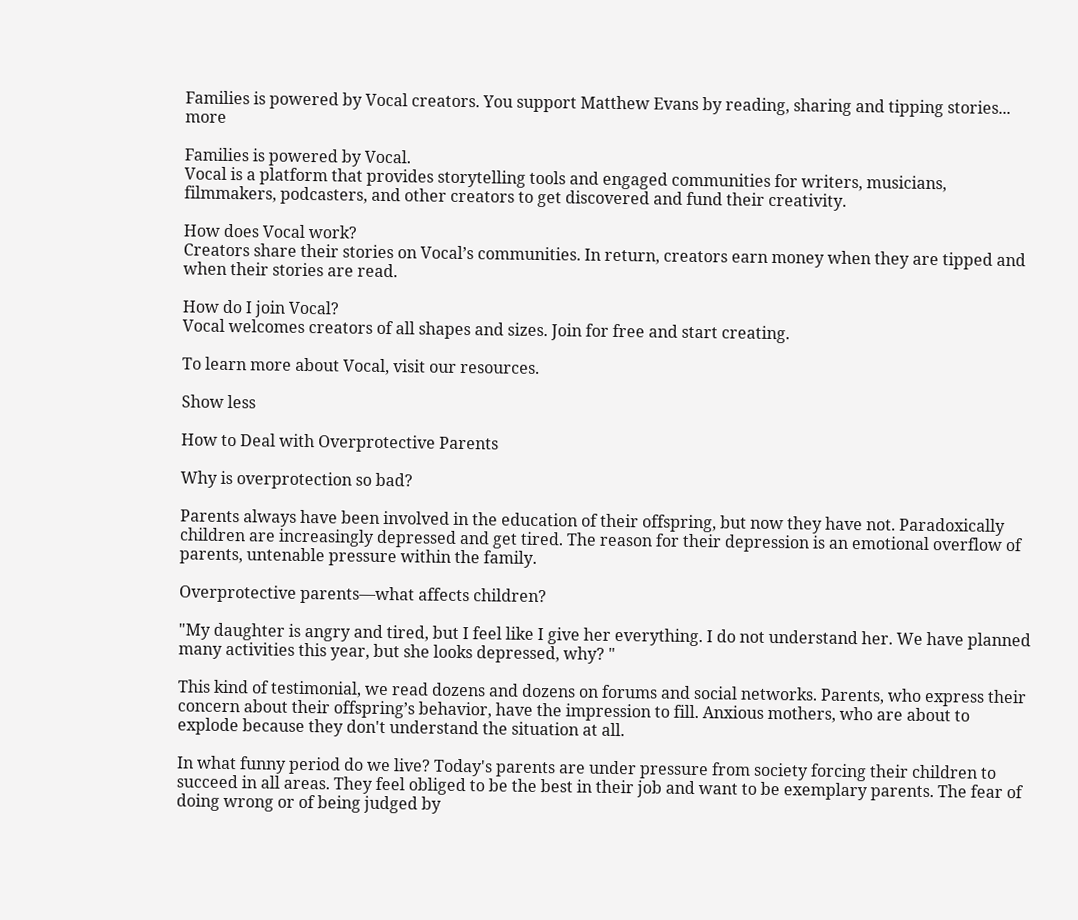Families is powered by Vocal creators. You support Matthew Evans by reading, sharing and tipping stories... more

Families is powered by Vocal.
Vocal is a platform that provides storytelling tools and engaged communities for writers, musicians, filmmakers, podcasters, and other creators to get discovered and fund their creativity.

How does Vocal work?
Creators share their stories on Vocal’s communities. In return, creators earn money when they are tipped and when their stories are read.

How do I join Vocal?
Vocal welcomes creators of all shapes and sizes. Join for free and start creating.

To learn more about Vocal, visit our resources.

Show less

How to Deal with Overprotective Parents

Why is overprotection so bad?

Parents always have been involved in the education of their offspring, but now they have not. Paradoxically children are increasingly depressed and get tired. The reason for their depression is an emotional overflow of parents, untenable pressure within the family.

Overprotective parents—what affects children?

"My daughter is angry and tired, but I feel like I give her everything. I do not understand her. We have planned many activities this year, but she looks depressed, why? "

This kind of testimonial, we read dozens and dozens on forums and social networks. Parents, who express their concern about their offspring’s behavior, have the impression to fill. Anxious mothers, who are about to explode because they don't understand the situation at all.

In what funny period do we live? Today's parents are under pressure from society forcing their children to succeed in all areas. They feel obliged to be the best in their job and want to be exemplary parents. The fear of doing wrong or of being judged by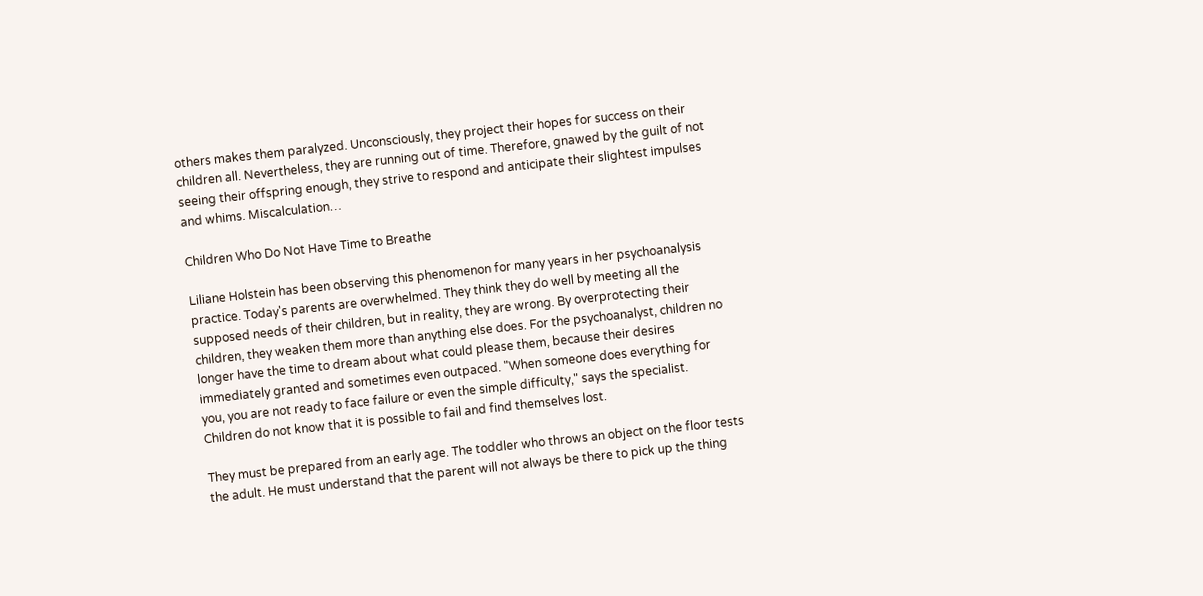others makes them paralyzed. Unconsciously, they project their hopes for success on their children all. Nevertheless, they are running out of time. Therefore, gnawed by the guilt of not seeing their offspring enough, they strive to respond and anticipate their slightest impulses and whims. Miscalculation…

Children Who Do Not Have Time to Breathe

Liliane Holstein has been observing this phenomenon for many years in her psychoanalysis practice. Today's parents are overwhelmed. They think they do well by meeting all the supposed needs of their children, but in reality, they are wrong. By overprotecting their children, they weaken them more than anything else does. For the psychoanalyst, children no longer have the time to dream about what could please them, because their desires immediately granted and sometimes even outpaced. "When someone does everything for you, you are not ready to face failure or even the simple difficulty," says the specialist. Children do not know that it is possible to fail and find themselves lost.

They must be prepared from an early age. The toddler who throws an object on the floor tests the adult. He must understand that the parent will not always be there to pick up the thing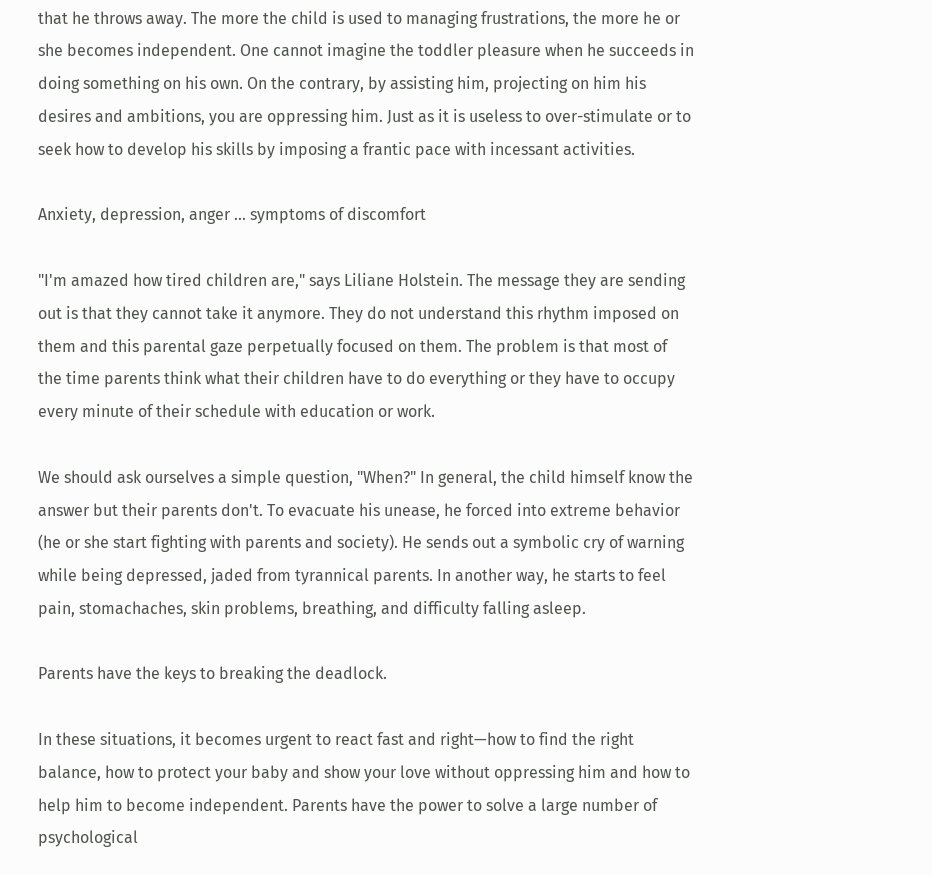that he throws away. The more the child is used to managing frustrations, the more he or she becomes independent. One cannot imagine the toddler pleasure when he succeeds in doing something on his own. On the contrary, by assisting him, projecting on him his desires and ambitions, you are oppressing him. Just as it is useless to over-stimulate or to seek how to develop his skills by imposing a frantic pace with incessant activities.

Anxiety, depression, anger ... symptoms of discomfort

"I'm amazed how tired children are," says Liliane Holstein. The message they are sending out is that they cannot take it anymore. They do not understand this rhythm imposed on them and this parental gaze perpetually focused on them. The problem is that most of the time parents think what their children have to do everything or they have to occupy every minute of their schedule with education or work.

We should ask ourselves a simple question, "When?" In general, the child himself know the answer but their parents don't. To evacuate his unease, he forced into extreme behavior (he or she start fighting with parents and society). He sends out a symbolic cry of warning while being depressed, jaded from tyrannical parents. In another way, he starts to feel pain, stomachaches, skin problems, breathing, and difficulty falling asleep.

Parents have the keys to breaking the deadlock.

In these situations, it becomes urgent to react fast and right—how to find the right balance, how to protect your baby and show your love without oppressing him and how to help him to become independent. Parents have the power to solve a large number of psychological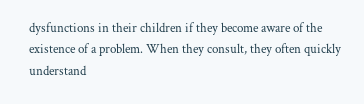dysfunctions in their children if they become aware of the existence of a problem. When they consult, they often quickly understand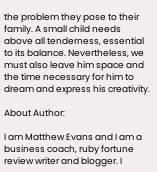the problem they pose to their family. A small child needs above all tenderness, essential to its balance. Nevertheless, we must also leave him space and the time necessary for him to dream and express his creativity.

About Author:

I am Matthew Evans and I am a business coach, ruby fortune review writer and blogger. I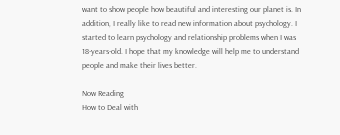want to show people how beautiful and interesting our planet is. In addition, I really like to read new information about psychology. I started to learn psychology and relationship problems when I was 18-years-old. I hope that my knowledge will help me to understand people and make their lives better.

Now Reading
How to Deal with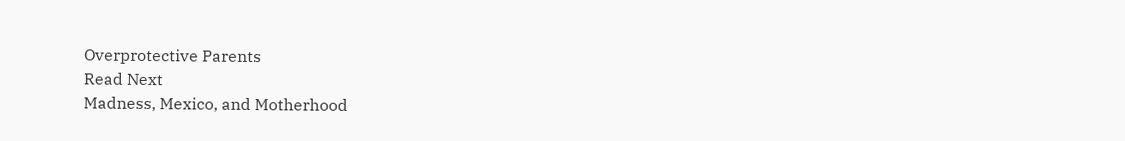Overprotective Parents
Read Next
Madness, Mexico, and Motherhood